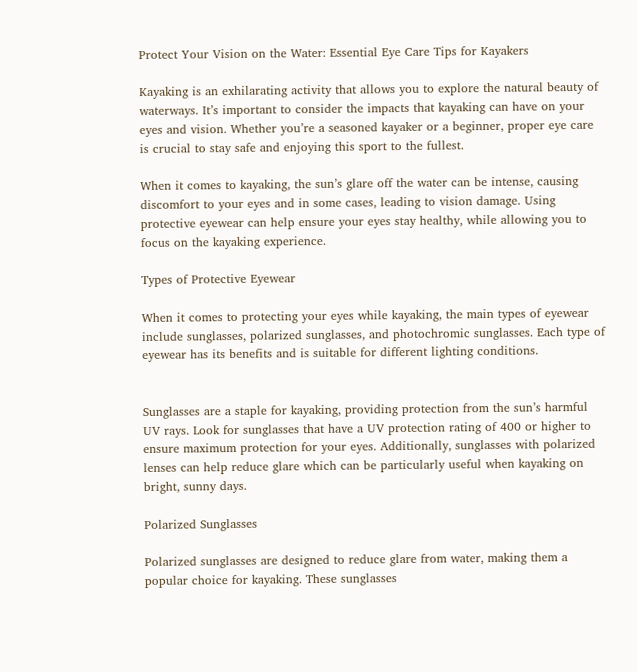Protect Your Vision on the Water: Essential Eye Care Tips for Kayakers

Kayaking is an exhilarating activity that allows you to explore the natural beauty of waterways. It’s important to consider the impacts that kayaking can have on your eyes and vision. Whether you’re a seasoned kayaker or a beginner, proper eye care is crucial to stay safe and enjoying this sport to the fullest.

When it comes to kayaking, the sun’s glare off the water can be intense, causing discomfort to your eyes and in some cases, leading to vision damage. Using protective eyewear can help ensure your eyes stay healthy, while allowing you to focus on the kayaking experience.

Types of Protective Eyewear

When it comes to protecting your eyes while kayaking, the main types of eyewear include sunglasses, polarized sunglasses, and photochromic sunglasses. Each type of eyewear has its benefits and is suitable for different lighting conditions.


Sunglasses are a staple for kayaking, providing protection from the sun’s harmful UV rays. Look for sunglasses that have a UV protection rating of 400 or higher to ensure maximum protection for your eyes. Additionally, sunglasses with polarized lenses can help reduce glare which can be particularly useful when kayaking on bright, sunny days.

Polarized Sunglasses

Polarized sunglasses are designed to reduce glare from water, making them a popular choice for kayaking. These sunglasses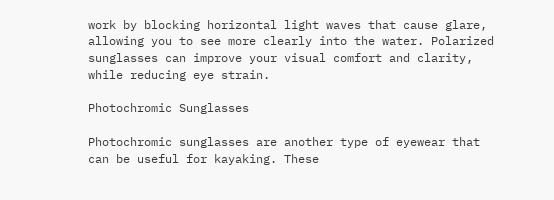work by blocking horizontal light waves that cause glare, allowing you to see more clearly into the water. Polarized sunglasses can improve your visual comfort and clarity, while reducing eye strain.

Photochromic Sunglasses

Photochromic sunglasses are another type of eyewear that can be useful for kayaking. These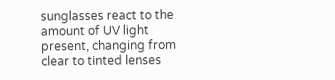sunglasses react to the amount of UV light present, changing from clear to tinted lenses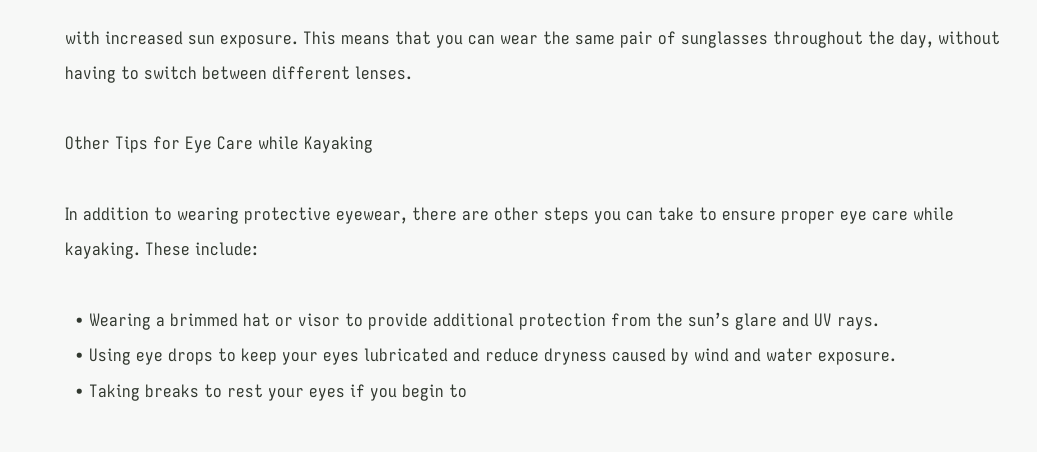with increased sun exposure. This means that you can wear the same pair of sunglasses throughout the day, without having to switch between different lenses.

Other Tips for Eye Care while Kayaking

In addition to wearing protective eyewear, there are other steps you can take to ensure proper eye care while kayaking. These include:

  • Wearing a brimmed hat or visor to provide additional protection from the sun’s glare and UV rays.
  • Using eye drops to keep your eyes lubricated and reduce dryness caused by wind and water exposure.
  • Taking breaks to rest your eyes if you begin to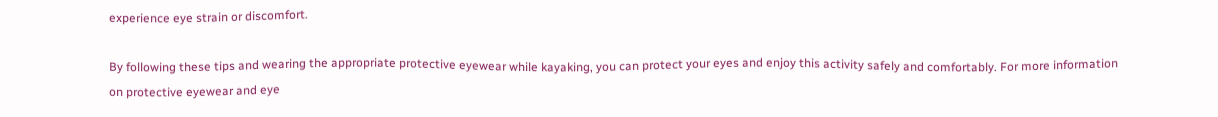experience eye strain or discomfort.

By following these tips and wearing the appropriate protective eyewear while kayaking, you can protect your eyes and enjoy this activity safely and comfortably. For more information on protective eyewear and eye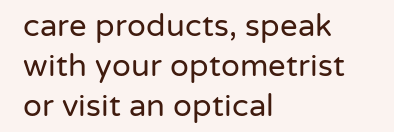care products, speak with your optometrist or visit an optical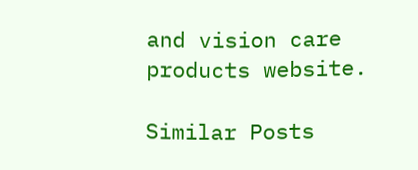and vision care products website.

Similar Posts